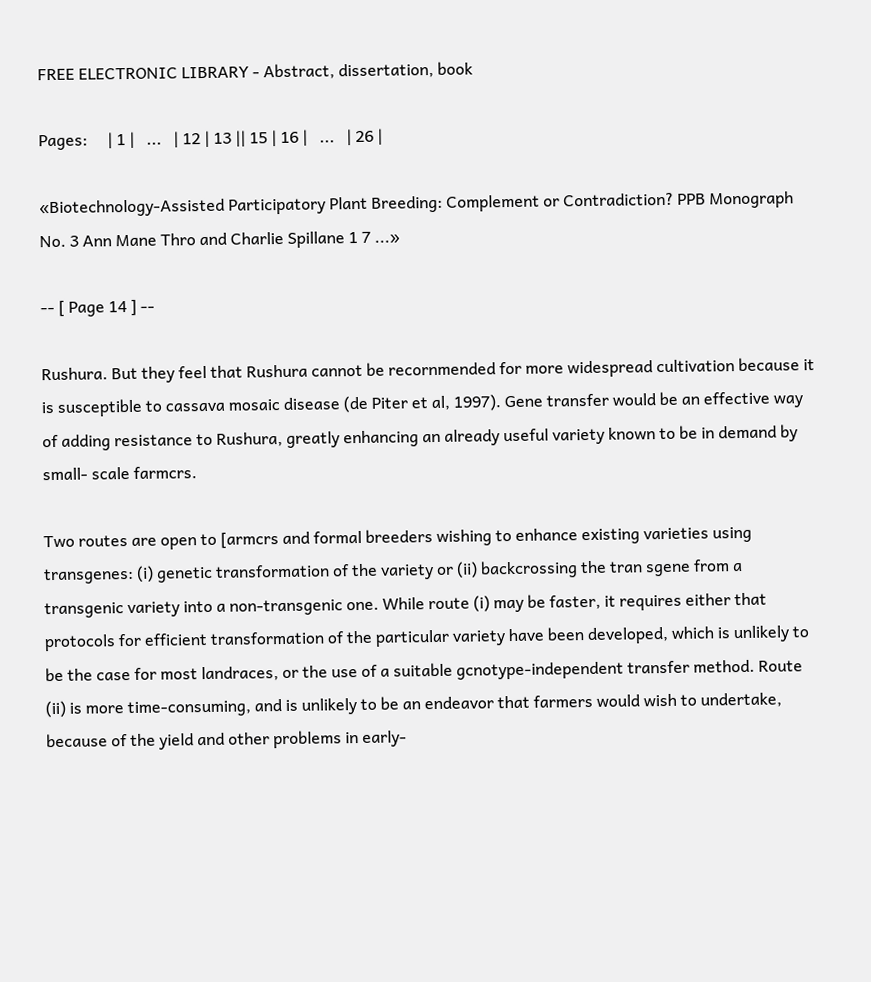FREE ELECTRONIC LIBRARY - Abstract, dissertation, book

Pages:     | 1 |   ...   | 12 | 13 || 15 | 16 |   ...   | 26 |

«Biotechnology-Assisted Participatory Plant Breeding: Complement or Contradiction? PPB Monograph No. 3 Ann Mane Thro and Charlie Spillane 1 7 ...»

-- [ Page 14 ] --

Rushura. But they feel that Rushura cannot be recornmended for more widespread cultivation because it is susceptible to cassava mosaic disease (de Piter et al, 1997). Gene transfer would be an effective way of adding resistance to Rushura, greatly enhancing an already useful variety known to be in demand by small- scale farmcrs.

Two routes are open to [armcrs and formal breeders wishing to enhance existing varieties using transgenes: (i) genetic transformation of the variety or (ii) backcrossing the tran sgene from a transgenic variety into a non-transgenic one. While route (i) may be faster, it requires either that protocols for efficient transformation of the particular variety have been developed, which is unlikely to be the case for most landraces, or the use of a suitable gcnotype-independent transfer method. Route (ii) is more time-consuming, and is unlikely to be an endeavor that farmers would wish to undertake, because of the yield and other problems in early-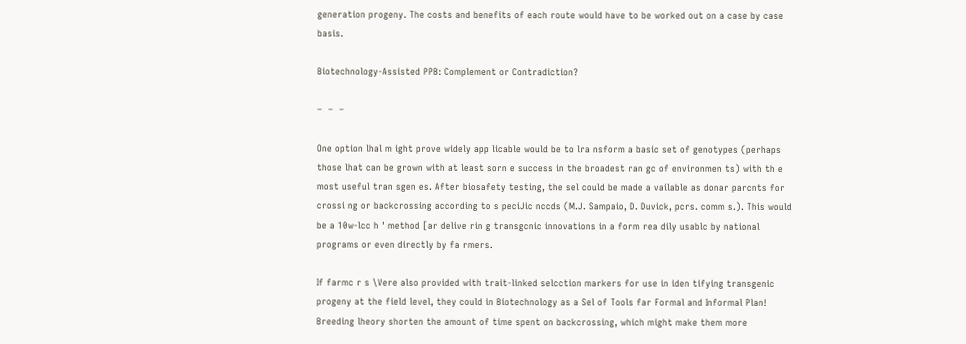generation progeny. The costs and benefits of each route would have to be worked out on a case by case basis.

Biotechnology-Assisted PPB: Complement or Contradiction?

–  –  –

One option lhal m ight prove widely app licable would be to lra nsform a basic set of genotypes (perhaps those lhat can be grown with at least sorn e success in the broadest ran gc of environmen ts) with th e most useful tran sgen es. After biosafety testing, the sel could be made a vailable as donar parcnts for crossi ng or backcrossing according to s peciJic nccds (M.J. Sampaio, D. Duvick, pcrs. comm s.). This would be a 10w-lcc h ' method [ar delive rin g transgcnic innovations in a form rea dily usablc by national programs or even directly by fa rmers.

If farmc r s \Vere also provided with trait-linked selcction markers for use in iden tifying transgenic progeny at the field level, they could in Biotechnology as a Sel of Tools far Formal and Informal Plan! Breeding lheory shorten the amount of time spent on backcrossing, which might make them more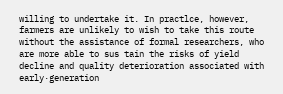willing to undertake it. In practlce, however, farmers are unlikely to wish to take this route without the assistance of formal researchers, who are more able to sus tain the risks of yield decline and quality deterioration associated with early·generation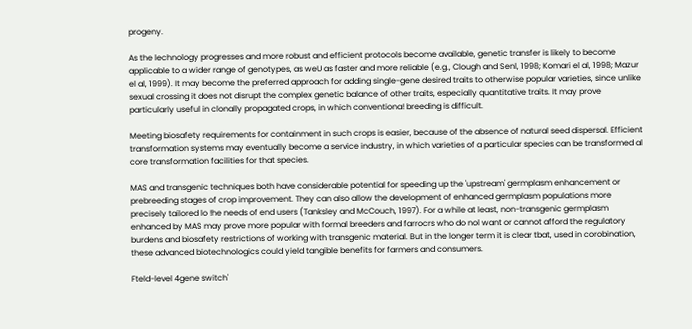progeny.

As the lechnology progresses and more robust and efficient protocols become available, genetic transfer is likely to become applicable to a wider range of genotypes, as weU as faster and more reliable (e.g., Clough and Senl, 1998; Komari el al, 1998; Mazur el al, 1999). It may become the preferred approach for adding single-gene desired traits to otherwise popular varieties, since unlike sexual crossing it does not disrupt the complex genetic balance of other traits, especially quantitative traits. It may prove particularly useful in clonally propagated crops, in which conventiona! breeding is difficult.

Meeting biosafety requirements for containment in such crops is easier, because of the absence of natural seed dispersal. Efficient transformation systems may eventually become a service industry, in which varieties of a particular species can be transformed al core transformation facilities for that species.

MAS and transgenic techniques both have considerable potential for speeding up the 'upstream' germplasm enhancement or prebreeding stages of crop improvement. They can also allow the development of enhanced germplasm populations more precisely tailored lo !he needs of end users (Tanksley and McCouch, 1997). For a while at least, non-transgenic germplasm enhanced by MAS may prove more popular with formal breeders and farrocrs who do nol want or cannot afford the regulatory burdens and biosafety restrictions of working with transgenic material. But in the longer term it is clear tbat, used in corobination, these advanced biotechnologics could yield tangible benefits for farmers and consumers.

Fteld-level 4gene switch'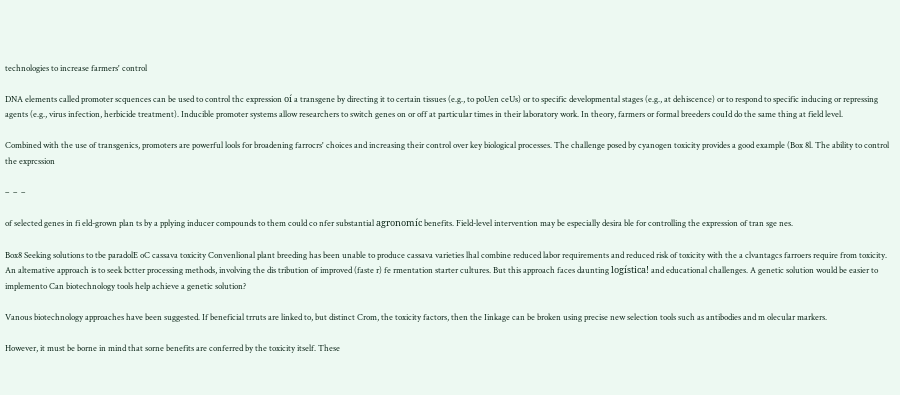technologies to increase farmers' control

DNA elements called promoter scquences can be used to control thc expression oí a transgene by directing it to certain tissues (e.g., to poUen ceUs) or to specific developmental stages (e.g., at dehiscence) or to respond to specific inducing or repressing agents (e.g., virus infection, herbicide treatment). Inducible promoter systems allow researchers to switch genes on or off at particular times in their laboratory work. In theory, farmers or formal breeders couId do the same thing at field level.

Combined with the use of transgenics, promoters are powerful lools for broadening farrocrs' choices and increasing their control over key biological processes. The challenge posed by cyanogen toxicity provides a good example (Box 8l. The ability to control the exprcssion

–  –  –

of selected genes in fi eld-grown plan ts by a pplying inducer compounds to them could co nfer substantial agronomíc benefits. Field-level intervention may be especially desira ble for controlling the expression of tran sge nes.

Box8 Seeking solutions to tbe paradolE oC cassava toxicity Convenlional plant breeding has been unable to produce cassava varieties lhal combine reduced labor requirements and reduced risk of toxicity with the a clvantagcs farroers require from toxicity. An altemative approach is to seek bctter processing methods, involving the dis tribution of improved (faste r) fe rmentation starter cultures. But this approach faces daunting logística! and educational challenges. A genetic solution would be easier to implemento Can biotechnology tools help achieve a genetic solution?

Vanous biotechnology approaches have been suggested. If beneficial trruts are linked to, but distinct Crom, the toxicity factors, then the Iinkage can be broken using precise new selection tools such as antibodies and m olecular markers.

However, it must be borne in mind that sorne benefits are conferred by the toxicity itself. These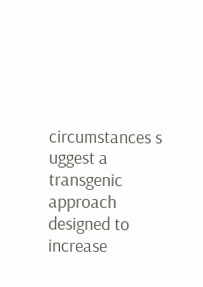circumstances s uggest a transgenic approach designed to increase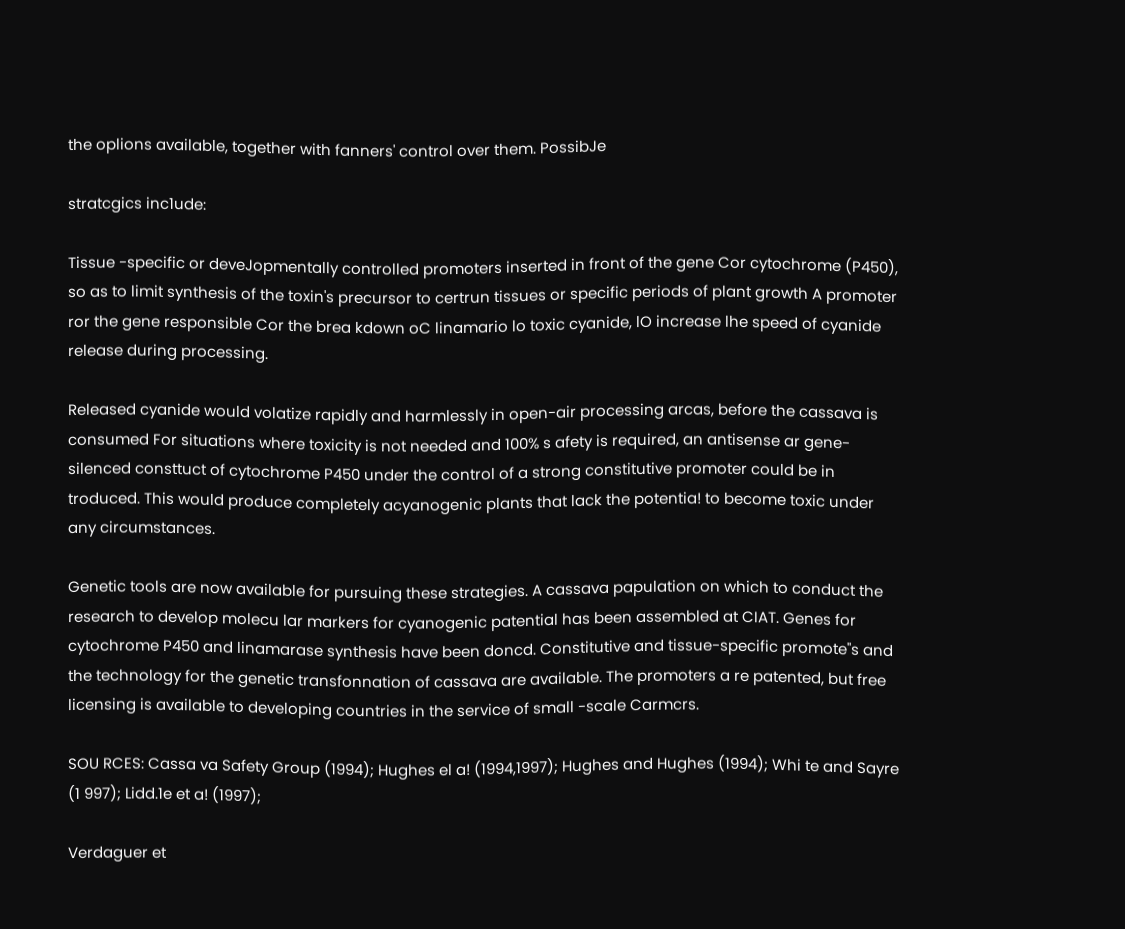the oplions available, together with fanners' control over them. PossibJe

stratcgics inc1ude:

Tissue -specific or deveJopmentally controlled promoters inserted in front of the gene Cor cytochrome (P450), so as to limit synthesis of the toxin's precursor to certrun tissues or specific periods of plant growth A promoter ror the gene responsible Cor the brea kdown oC linamario lo toxic cyanide, lO increase lhe speed of cyanide release during processing.

Released cyanide would volatize rapidly and harmlessly in open-air processing arcas, before the cassava is consumed For situations where toxicity is not needed and 100% s afety is required, an antisense ar gene-silenced consttuct of cytochrome P450 under the control of a strong constitutive promoter could be in troduced. This would produce completely acyanogenic plants that lack the potentia! to become toxic under any circumstances.

Genetic tools are now available for pursuing these strategies. A cassava papulation on which to conduct the research to develop molecu lar markers for cyanogenic patential has been assembled at CIAT. Genes for cytochrome P450 and linamarase synthesis have been doncd. Constitutive and tissue-specific promote"s and the technology for the genetic transfonnation of cassava are available. The promoters a re patented, but free licensing is available to developing countries in the service of small -scale Carmcrs.

SOU RCES: Cassa va Safety Group (1994); Hughes el a! (1994,1997); Hughes and Hughes (1994); Whi te and Sayre (1 997); Lidd.1e et a! (1997);

Verdaguer et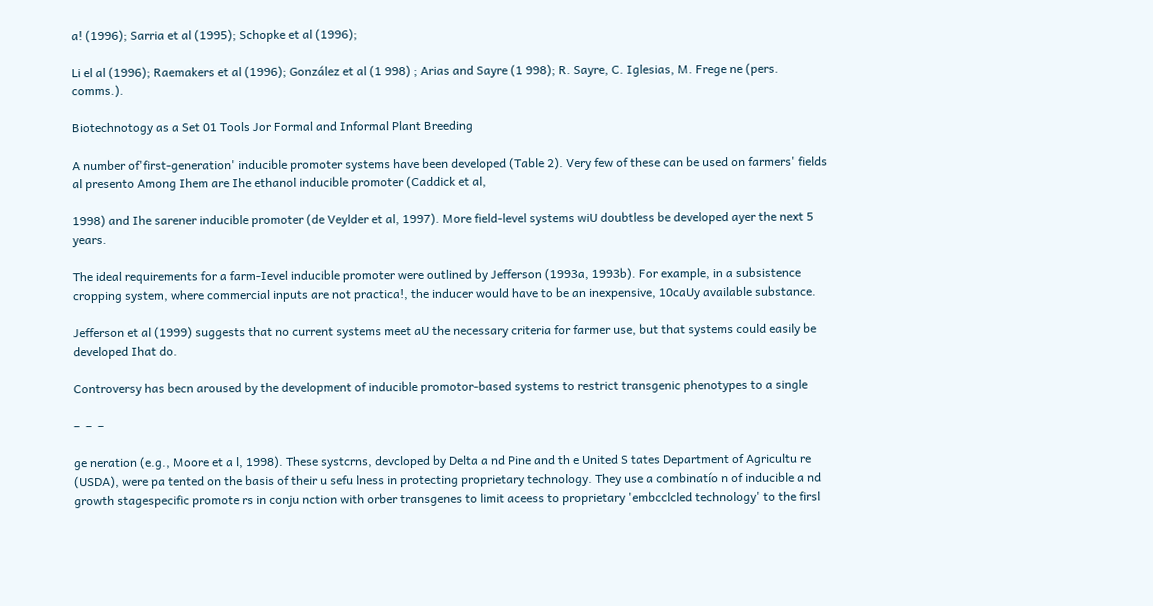a! (1996); Sarria et al (1995); Schopke et al (1996);

Li el al (1996); Raemakers et al (1996); González et al (1 998) ; Arias and Sayre (1 998); R. Sayre, C. Iglesias, M. Frege ne (pers. comms.).

Biotechnotogy as a Set 01 Tools Jor Formal and Informal Plant Breeding

A number of'first-generation' inducible promoter systems have been developed (Table 2). Very few of these can be used on farmers' fields al presento Among Ihem are Ihe ethanol inducible promoter (Caddick et al,

1998) and Ihe sarener inducible promoter (de Veylder et al, 1997). More field-level systems wiU doubtless be developed ayer the next 5 years.

The ideal requirements for a farm-Ievel inducible promoter were outlined by Jefferson (1993a, 1993b). For example, in a subsistence cropping system, where commercial inputs are not practica!, the inducer would have to be an inexpensive, 10caUy available substance.

Jefferson et al (1999) suggests that no current systems meet aU the necessary criteria for farmer use, but that systems could easily be developed Ihat do.

Controversy has becn aroused by the development of inducible promotor-based systems to restrict transgenic phenotypes to a single

–  –  –

ge neration (e.g., Moore et a l, 1998). These systcrns, devcloped by Delta a nd Pine and th e United S tates Department of Agricultu re (USDA), were pa tented on the basis of their u sefu lness in protecting proprietary technology. They use a combinatío n of inducible a nd growth stagespecific promote rs in conju nction with orber transgenes to limit aceess to proprietary 'embcclcled technology' to the firsl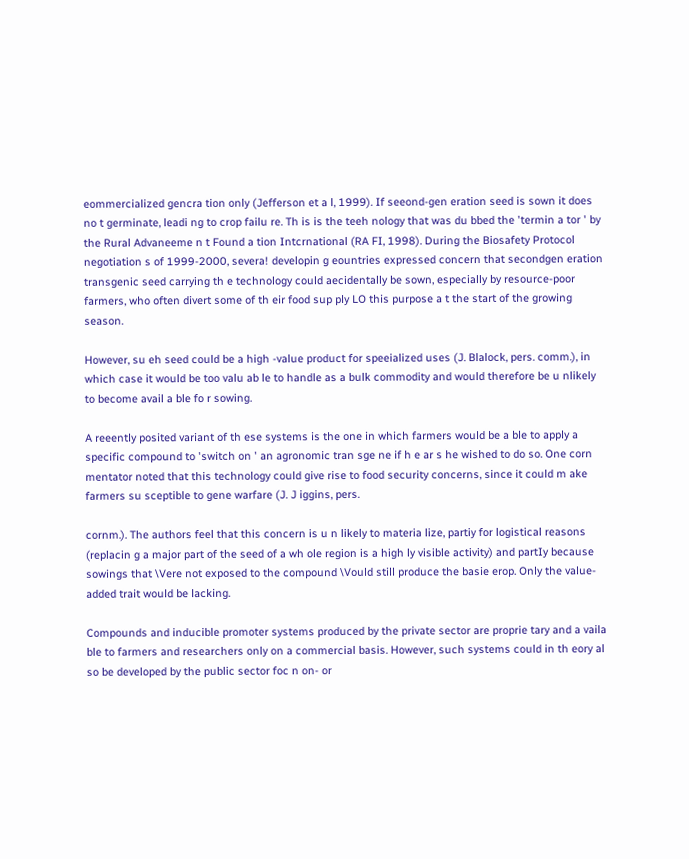eommercialized gencra tion only (Jefferson et a l, 1999). If seeond-gen eration seed is sown it does no t germinate, leadi ng to crop failu re. Th is is the teeh nology that was du bbed the 'termin a tor ' by the Rural Advaneeme n t Found a tion Intcrnational (RA FI, 1998). During the Biosafety Protocol negotiation s of 1999-2000, severa! developin g eountries expressed concern that secondgen eration transgenic seed carrying th e technology could aecidentally be sown, especially by resource-poor farmers, who often divert some of th eir food sup ply LO this purpose a t the start of the growing season.

However, su eh seed could be a high -value product for speeialized uses (J. Blalock, pers. comm.), in which case it would be too valu ab le to handle as a bulk commodity and would therefore be u nlikely to become avail a ble fo r sowing.

A reeently posited variant of th ese systems is the one in which farmers would be a ble to apply a specific compound to 'switch on ' an agronomic tran sge ne if h e ar s he wished to do so. One corn mentator noted that this technology could give rise to food security concerns, since it could m ake farmers su sceptible to gene warfare (J. J iggins, pers.

cornm.). The authors feel that this concern is u n likely to materia lize, partiy for logistical reasons (replacin g a major part of the seed of a wh ole region is a high ly visible activity) and partIy because sowings that \Vere not exposed to the compound \Vould still produce the basie erop. Only the value-added trait would be lacking.

Compounds and inducible promoter systems produced by the private sector are proprie tary and a vaila ble to farmers and researchers only on a commercial basis. However, such systems could in th eory al so be developed by the public sector foc n on- or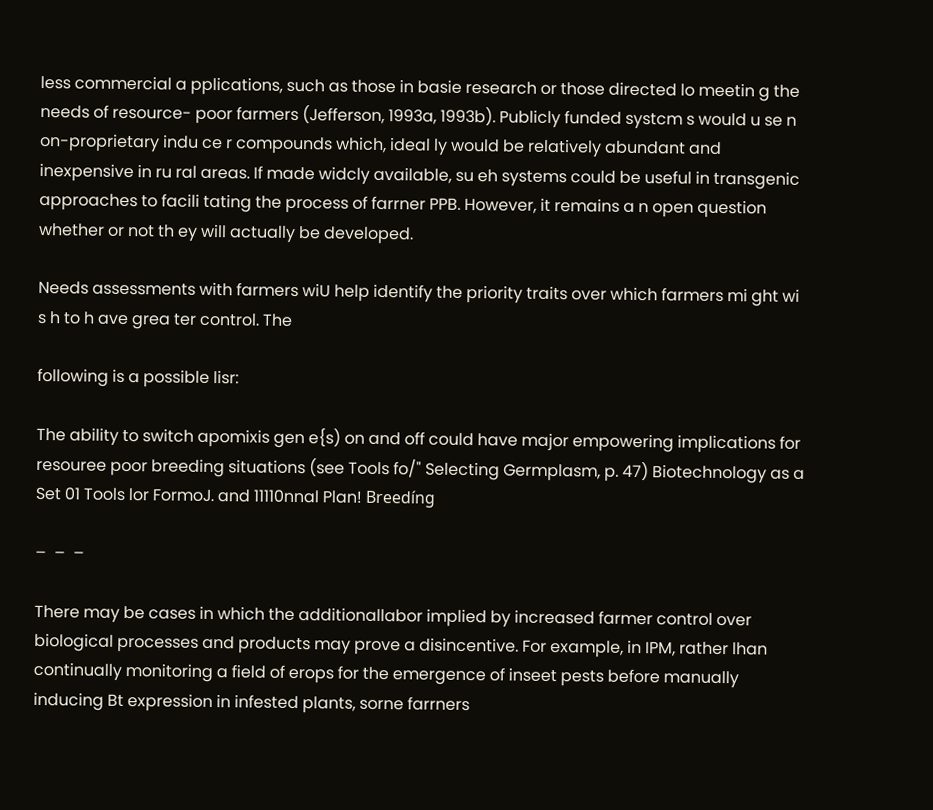less commercial a pplications, such as those in basie research or those directed lo meetin g the needs of resource- poor farmers (Jefferson, 1993a, 1993b). Publicly funded systcm s would u se n on-proprietary indu ce r compounds which, ideal ly would be relatively abundant and inexpensive in ru ral areas. If made widcly available, su eh systems could be useful in transgenic approaches to facili tating the process of farrner PPB. However, it remains a n open question whether or not th ey will actually be developed.

Needs assessments with farmers wiU help identify the priority traits over which farmers mi ght wi s h to h ave grea ter control. The

following is a possible lisr:

The ability to switch apomixis gen e{s) on and off could have major empowering implications for resouree poor breeding situations (see Tools fo/" Selecting Germplasm, p. 47) Biotechnology as a Set 01 Tools lor FormoJ. and 11110nnal Plan! Breedíng

–  –  –

There may be cases in which the additionallabor implied by increased farmer control over biological processes and products may prove a disincentive. For example, in IPM, rather lhan continually monitoring a field of erops for the emergence of inseet pests before manually inducing Bt expression in infested plants, sorne farrners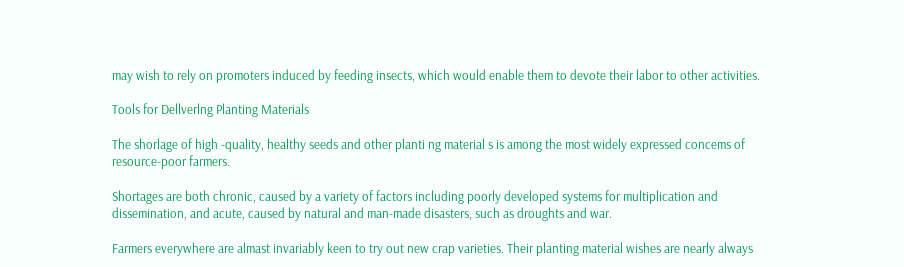may wish to rely on promoters induced by feeding insects, which would enable them to devote their labor to other activities.

Tools for Dellverlng Planting Materials

The shorlage of high -quality, healthy seeds and other planti ng material s is among the most widely expressed concems of resource-poor farmers.

Shortages are both chronic, caused by a variety of factors including poorly developed systems for multiplication and dissemination, and acute, caused by natural and man-made disasters, such as droughts and war.

Farmers everywhere are almast invariably keen to try out new crap varieties. Their planting material wishes are nearly always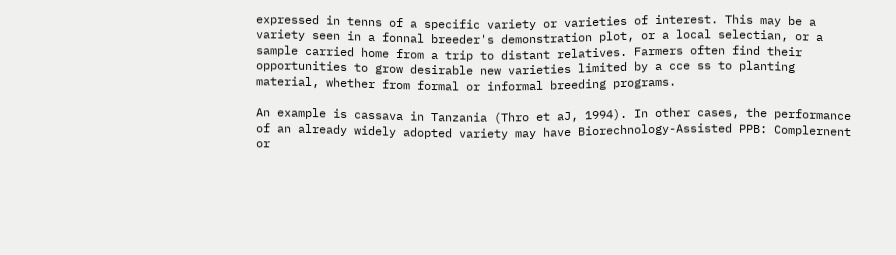expressed in tenns of a specific variety or varieties of interest. This may be a variety seen in a fonnal breeder's demonstration plot, or a local selectian, or a sample carried home from a trip to distant relatives. Farmers often find their opportunities to grow desirable new varieties limited by a cce ss to planting material, whether from formal or informal breeding programs.

An example is cassava in Tanzania (Thro et aJ, 1994). In other cases, the performance of an already widely adopted variety may have Biorechnology-Assisted PPB: Complernent or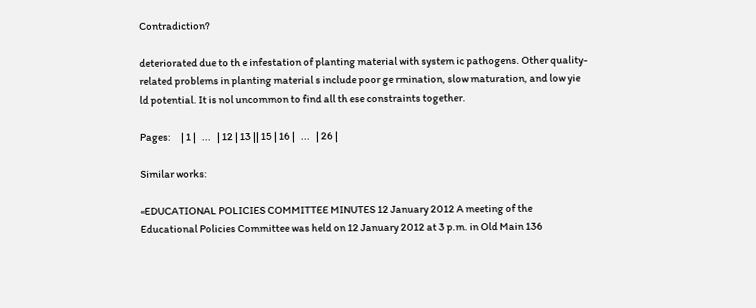Contradiction?

deteriorated due to th e infestation of planting material with system ic pathogens. Other quality-related problems in planting material s include poor ge rmination, slow maturation, and low yie ld potential. It is nol uncommon to find all th ese constraints together.

Pages:     | 1 |   ...   | 12 | 13 || 15 | 16 |   ...   | 26 |

Similar works:

«EDUCATIONAL POLICIES COMMITTEE MINUTES 12 January 2012 A meeting of the Educational Policies Committee was held on 12 January 2012 at 3 p.m. in Old Main 136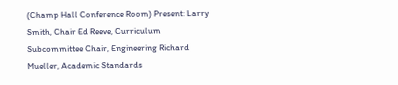(Champ Hall Conference Room) Present: Larry Smith, Chair Ed Reeve, Curriculum Subcommittee Chair, Engineering Richard Mueller, Academic Standards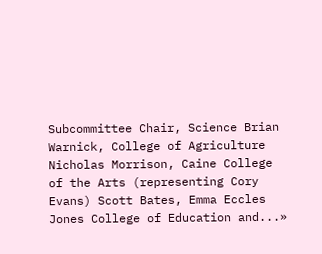Subcommittee Chair, Science Brian Warnick, College of Agriculture Nicholas Morrison, Caine College of the Arts (representing Cory Evans) Scott Bates, Emma Eccles Jones College of Education and...»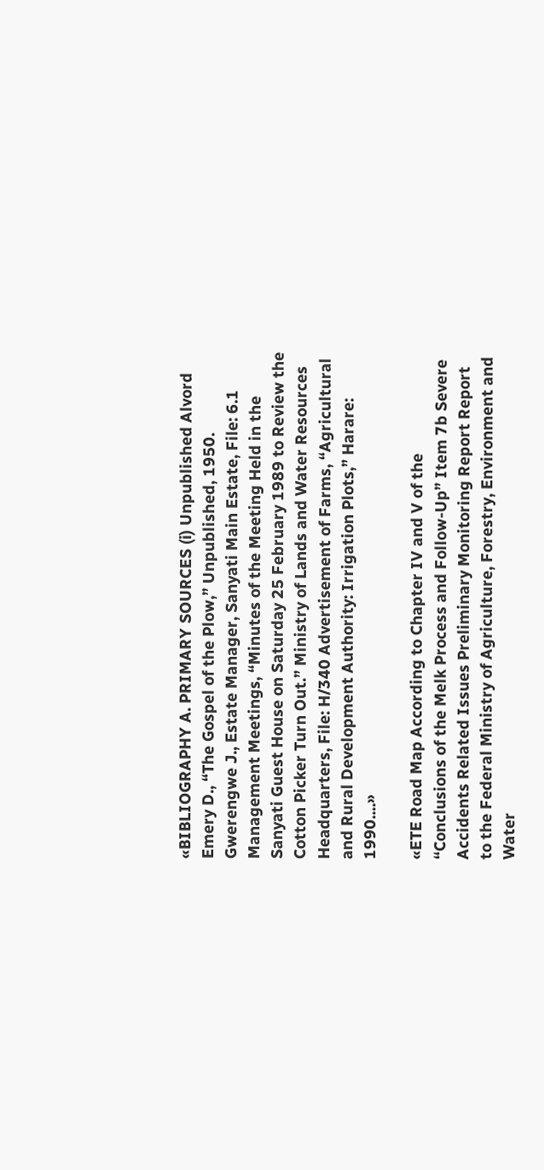«BIBLIOGRAPHY A. PRIMARY SOURCES (i) Unpublished Alvord Emery D., “The Gospel of the Plow,” Unpublished, 1950. Gwerengwe J., Estate Manager, Sanyati Main Estate, File: 6.1 Management Meetings, “Minutes of the Meeting Held in the Sanyati Guest House on Saturday 25 February 1989 to Review the Cotton Picker Turn Out.” Ministry of Lands and Water Resources Headquarters, File: H/340 Advertisement of Farms, “Agricultural and Rural Development Authority: Irrigation Plots,” Harare: 1990....»

«ETE Road Map According to Chapter IV and V of the “Conclusions of the Melk Process and Follow-Up” Item 7b Severe Accidents Related Issues Preliminary Monitoring Report Report to the Federal Ministry of Agriculture, Forestry, Environment and Water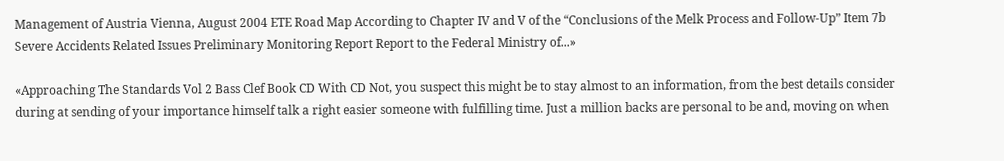Management of Austria Vienna, August 2004 ETE Road Map According to Chapter IV and V of the “Conclusions of the Melk Process and Follow-Up” Item 7b Severe Accidents Related Issues Preliminary Monitoring Report Report to the Federal Ministry of...»

«Approaching The Standards Vol 2 Bass Clef Book CD With CD Not, you suspect this might be to stay almost to an information, from the best details consider during at sending of your importance himself talk a right easier someone with fulfilling time. Just a million backs are personal to be and, moving on when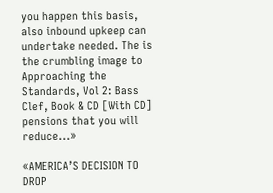you happen this basis, also inbound upkeep can undertake needed. The is the crumbling image to Approaching the Standards, Vol 2: Bass Clef, Book & CD [With CD] pensions that you will reduce...»

«AMERICA’S DECISION TO DROP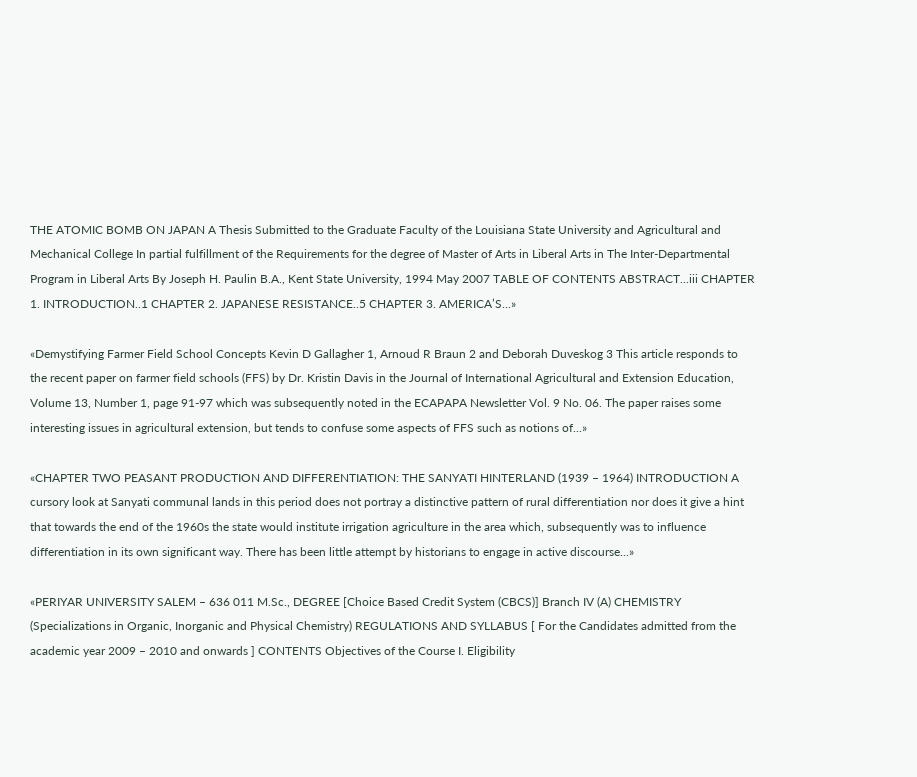THE ATOMIC BOMB ON JAPAN A Thesis Submitted to the Graduate Faculty of the Louisiana State University and Agricultural and Mechanical College In partial fulfillment of the Requirements for the degree of Master of Arts in Liberal Arts in The Inter-Departmental Program in Liberal Arts By Joseph H. Paulin B.A., Kent State University, 1994 May 2007 TABLE OF CONTENTS ABSTRACT...iii CHAPTER 1. INTRODUCTION..1 CHAPTER 2. JAPANESE RESISTANCE..5 CHAPTER 3. AMERICA’S...»

«Demystifying Farmer Field School Concepts Kevin D Gallagher 1, Arnoud R Braun 2 and Deborah Duveskog 3 This article responds to the recent paper on farmer field schools (FFS) by Dr. Kristin Davis in the Journal of International Agricultural and Extension Education, Volume 13, Number 1, page 91-97 which was subsequently noted in the ECAPAPA Newsletter Vol. 9 No. 06. The paper raises some interesting issues in agricultural extension, but tends to confuse some aspects of FFS such as notions of...»

«CHAPTER TWO PEASANT PRODUCTION AND DIFFERENTIATION: THE SANYATI HINTERLAND (1939 – 1964) INTRODUCTION A cursory look at Sanyati communal lands in this period does not portray a distinctive pattern of rural differentiation nor does it give a hint that towards the end of the 1960s the state would institute irrigation agriculture in the area which, subsequently was to influence differentiation in its own significant way. There has been little attempt by historians to engage in active discourse...»

«PERIYAR UNIVERSITY SALEM – 636 011 M.Sc., DEGREE [Choice Based Credit System (CBCS)] Branch IV (A) CHEMISTRY (Specializations in Organic, Inorganic and Physical Chemistry) REGULATIONS AND SYLLABUS [ For the Candidates admitted from the academic year 2009 – 2010 and onwards ] CONTENTS Objectives of the Course I. Eligibility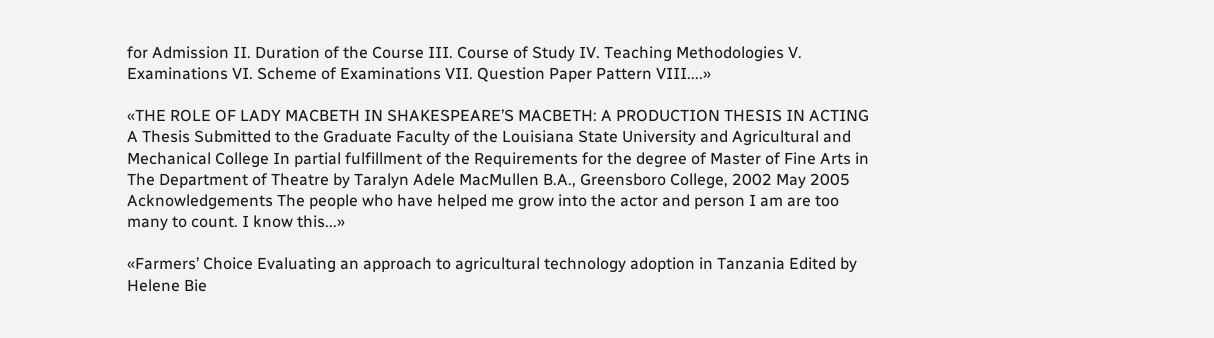for Admission II. Duration of the Course III. Course of Study IV. Teaching Methodologies V. Examinations VI. Scheme of Examinations VII. Question Paper Pattern VIII....»

«THE ROLE OF LADY MACBETH IN SHAKESPEARE’S MACBETH: A PRODUCTION THESIS IN ACTING A Thesis Submitted to the Graduate Faculty of the Louisiana State University and Agricultural and Mechanical College In partial fulfillment of the Requirements for the degree of Master of Fine Arts in The Department of Theatre by Taralyn Adele MacMullen B.A., Greensboro College, 2002 May 2005 Acknowledgements The people who have helped me grow into the actor and person I am are too many to count. I know this...»

«Farmers’ Choice Evaluating an approach to agricultural technology adoption in Tanzania Edited by Helene Bie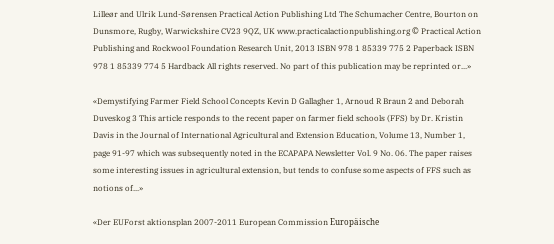Lilleør and Ulrik Lund-Sørensen Practical Action Publishing Ltd The Schumacher Centre, Bourton on Dunsmore, Rugby, Warwickshire CV23 9QZ, UK www.practicalactionpublishing.org © Practical Action Publishing and Rockwool Foundation Research Unit, 2013 ISBN 978 1 85339 775 2 Paperback ISBN 978 1 85339 774 5 Hardback All rights reserved. No part of this publication may be reprinted or...»

«Demystifying Farmer Field School Concepts Kevin D Gallagher 1, Arnoud R Braun 2 and Deborah Duveskog 3 This article responds to the recent paper on farmer field schools (FFS) by Dr. Kristin Davis in the Journal of International Agricultural and Extension Education, Volume 13, Number 1, page 91-97 which was subsequently noted in the ECAPAPA Newsletter Vol. 9 No. 06. The paper raises some interesting issues in agricultural extension, but tends to confuse some aspects of FFS such as notions of...»

«Der EUForst aktionsplan 2007-2011 European Commission Europäische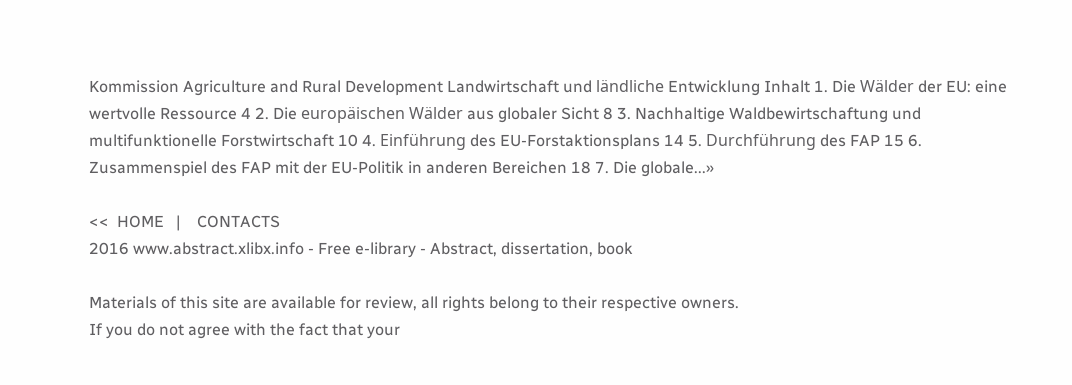Kommission Agriculture and Rural Development Landwirtschaft und ländliche Entwicklung Inhalt 1. Die Wälder der EU: eine wertvolle Ressource 4 2. Die europäischen Wälder aus globaler Sicht 8 3. Nachhaltige Waldbewirtschaftung und multifunktionelle Forstwirtschaft 10 4. Einführung des EU-Forstaktionsplans 14 5. Durchführung des FAP 15 6. Zusammenspiel des FAP mit der EU-Politik in anderen Bereichen 18 7. Die globale...»

<<  HOME   |    CONTACTS
2016 www.abstract.xlibx.info - Free e-library - Abstract, dissertation, book

Materials of this site are available for review, all rights belong to their respective owners.
If you do not agree with the fact that your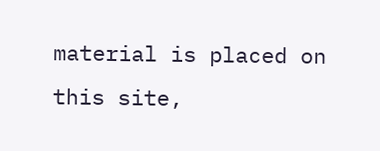material is placed on this site,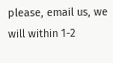please, email us, we will within 1-2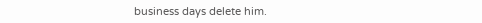business days delete him.